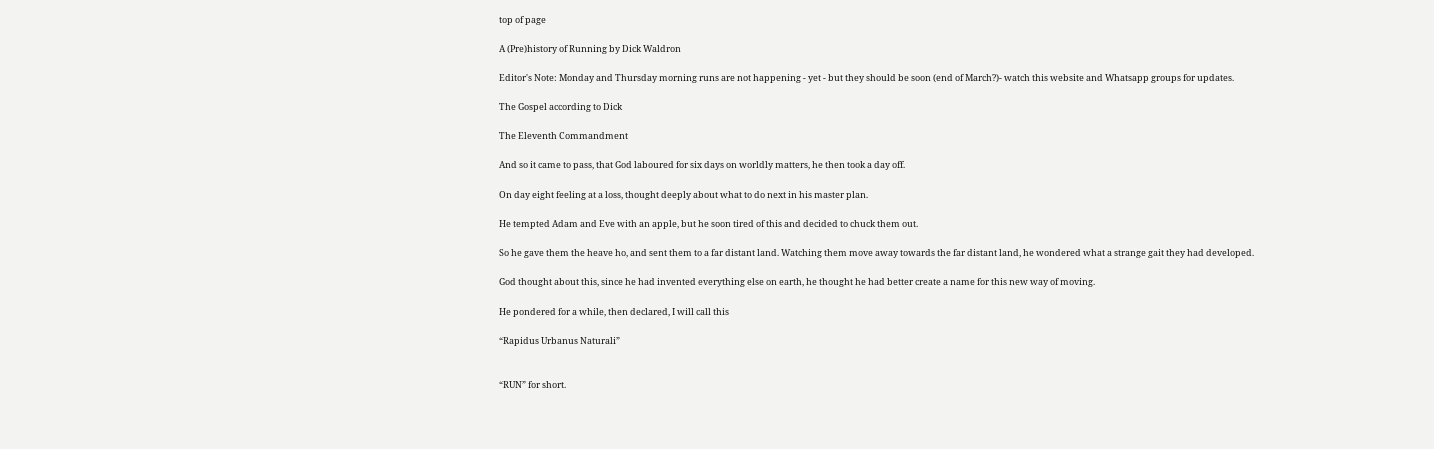top of page

A (Pre)history of Running by Dick Waldron

Editor's Note: Monday and Thursday morning runs are not happening - yet - but they should be soon (end of March?)- watch this website and Whatsapp groups for updates.

The Gospel according to Dick

The Eleventh Commandment

And so it came to pass, that God laboured for six days on worldly matters, he then took a day off.

On day eight feeling at a loss, thought deeply about what to do next in his master plan.

He tempted Adam and Eve with an apple, but he soon tired of this and decided to chuck them out.

So he gave them the heave ho, and sent them to a far distant land. Watching them move away towards the far distant land, he wondered what a strange gait they had developed.

God thought about this, since he had invented everything else on earth, he thought he had better create a name for this new way of moving.

He pondered for a while, then declared, I will call this

“Rapidus Urbanus Naturali”


“RUN” for short.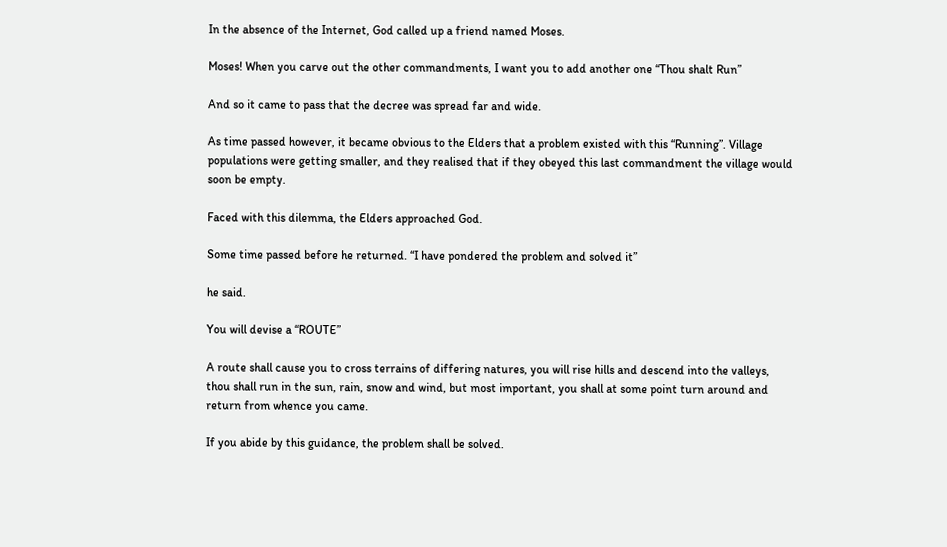In the absence of the Internet, God called up a friend named Moses.

Moses! When you carve out the other commandments, I want you to add another one “Thou shalt Run”

And so it came to pass that the decree was spread far and wide.

As time passed however, it became obvious to the Elders that a problem existed with this “Running”. Village populations were getting smaller, and they realised that if they obeyed this last commandment the village would soon be empty.

Faced with this dilemma, the Elders approached God.

Some time passed before he returned. “I have pondered the problem and solved it”

he said.

You will devise a “ROUTE”

A route shall cause you to cross terrains of differing natures, you will rise hills and descend into the valleys, thou shall run in the sun, rain, snow and wind, but most important, you shall at some point turn around and return from whence you came.

If you abide by this guidance, the problem shall be solved.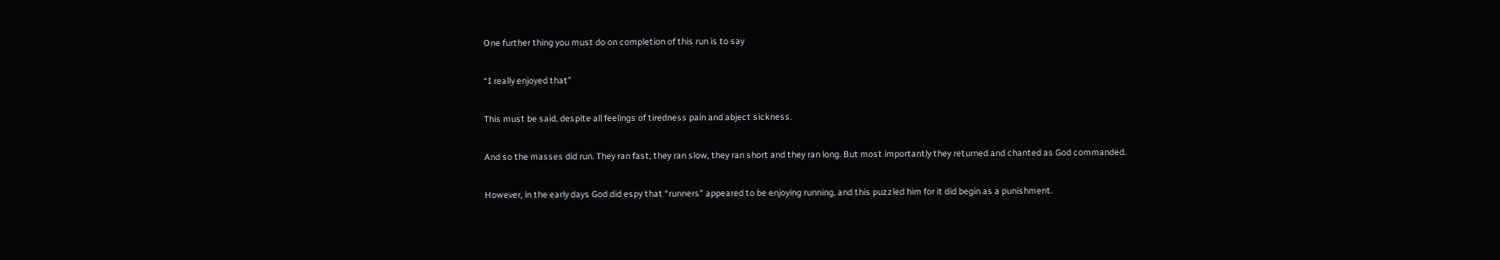One further thing you must do on completion of this run is to say

“I really enjoyed that”

This must be said, despite all feelings of tiredness pain and abject sickness.

And so the masses did run. They ran fast, they ran slow, they ran short and they ran long. But most importantly they returned and chanted as God commanded.

However, in the early days God did espy that “runners” appeared to be enjoying running, and this puzzled him for it did begin as a punishment.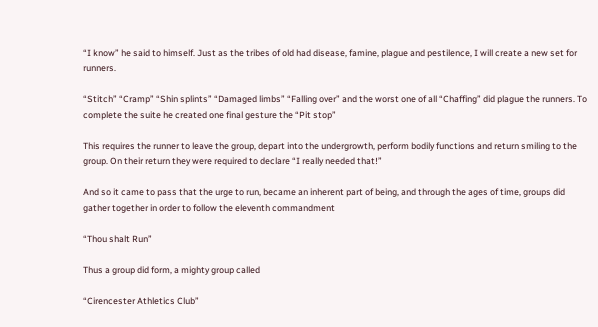“I know” he said to himself. Just as the tribes of old had disease, famine, plague and pestilence, I will create a new set for runners.

“Stitch” “Cramp” “Shin splints” “Damaged limbs” “Falling over” and the worst one of all “Chaffing” did plague the runners. To complete the suite he created one final gesture the “Pit stop”

This requires the runner to leave the group, depart into the undergrowth, perform bodily functions and return smiling to the group. On their return they were required to declare “I really needed that!”

And so it came to pass that the urge to run, became an inherent part of being, and through the ages of time, groups did gather together in order to follow the eleventh commandment

“Thou shalt Run”

Thus a group did form, a mighty group called

“Cirencester Athletics Club”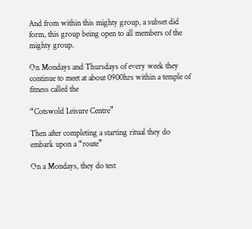And from within this mighty group, a subset did form, this group being open to all members of the mighty group.

On Mondays and Thursdays of every week they continue to meet at about 0900hrs within a temple of fitness called the

“Cotswold Leisure Centre”

Then after completing a starting ritual they do embark upon a “route”

On a Mondays, they do test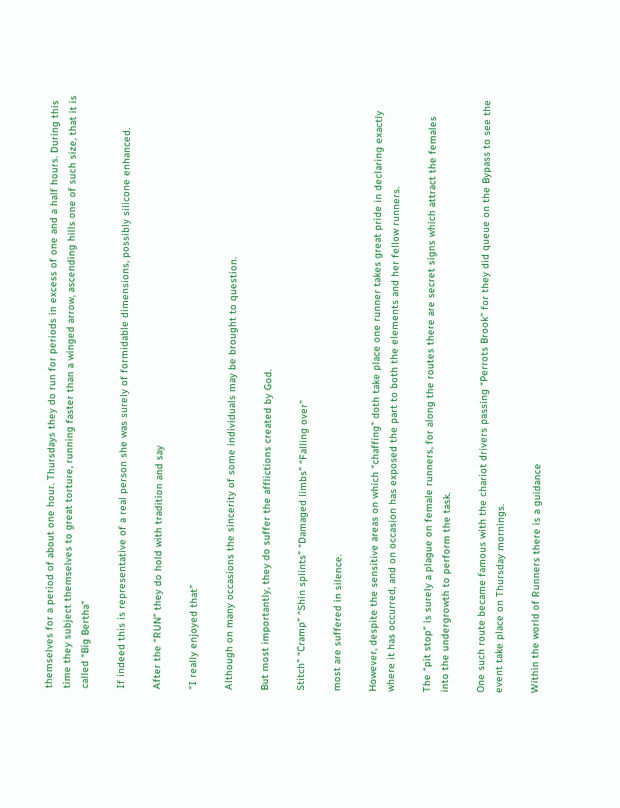themselves for a period of about one hour. Thursdays they do run for periods in excess of one and a half hours. During this time they subject themselves to great torture, running faster than a winged arrow, ascending hills one of such size, that it is called “Big Bertha”

If indeed this is representative of a real person she was surely of formidable dimensions, possibly silicone enhanced.

After the “RUN” they do hold with tradition and say

“I really enjoyed that”

Although on many occasions the sincerity of some individuals may be brought to question.

But most importantly, they do suffer the afflictions created by God.

Stitch” “Cramp” “Shin splints” “Damaged limbs” “Falling over”

most are suffered in silence.

However, despite the sensitive areas on which “chaffing” doth take place one runner takes great pride in declaring exactly where it has occurred, and on occasion has exposed the part to both the elements and her fellow runners.

The “pit stop” is surely a plague on female runners, for along the routes there are secret signs which attract the females into the undergrowth to perform the task.

One such route became famous with the chariot drivers passing “Perrots Brook” for they did queue on the Bypass to see the event take place on Thursday mornings.

Within the world of Runners there is a guidance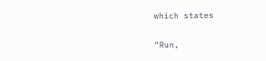which states

“Run,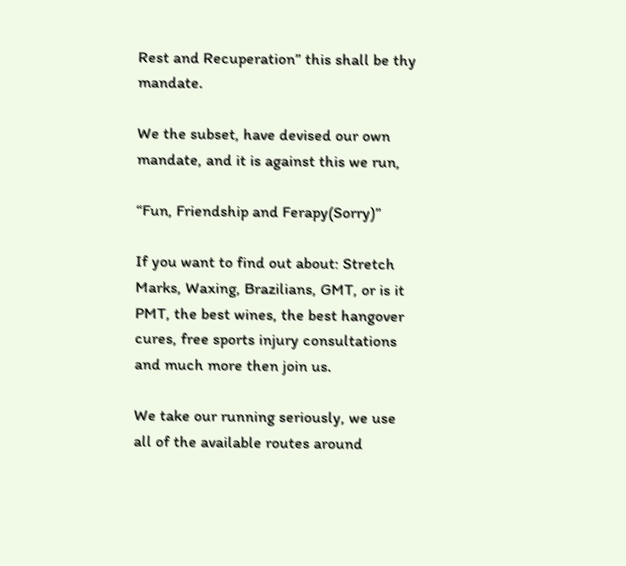Rest and Recuperation” this shall be thy mandate.

We the subset, have devised our own mandate, and it is against this we run,

“Fun, Friendship and Ferapy(Sorry)”

If you want to find out about: Stretch Marks, Waxing, Brazilians, GMT, or is it PMT, the best wines, the best hangover cures, free sports injury consultations and much more then join us.

We take our running seriously, we use all of the available routes around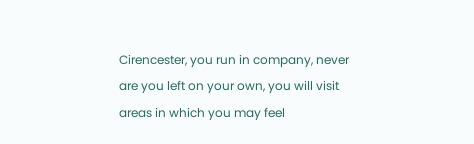Cirencester, you run in company, never are you left on your own, you will visit areas in which you may feel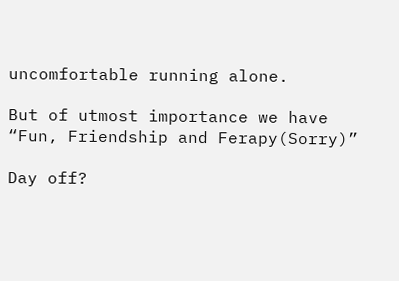uncomfortable running alone.

But of utmost importance we have “Fun, Friendship and Ferapy(Sorry)”

Day off?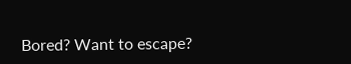Bored? Want to escape?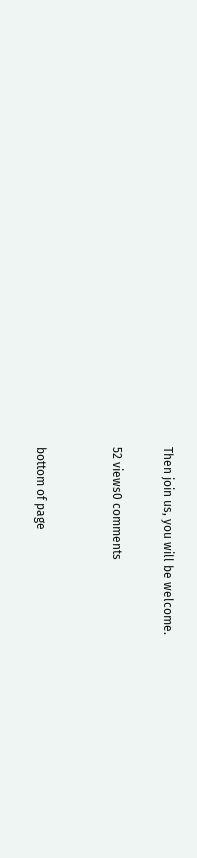Then join us, you will be welcome.

52 views0 comments


bottom of page